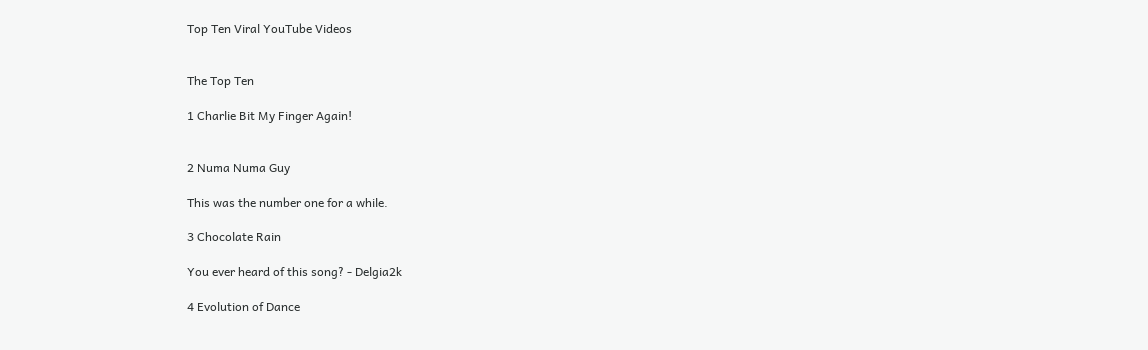Top Ten Viral YouTube Videos


The Top Ten

1 Charlie Bit My Finger Again!


2 Numa Numa Guy

This was the number one for a while.

3 Chocolate Rain

You ever heard of this song? - Delgia2k

4 Evolution of Dance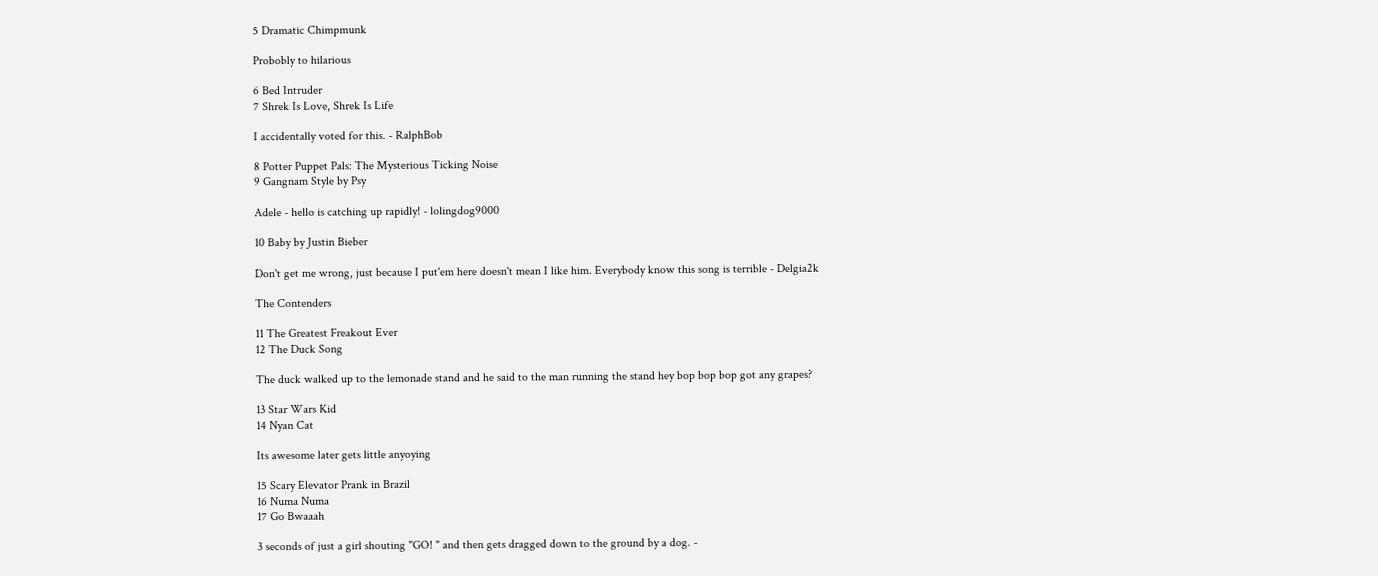5 Dramatic Chimpmunk

Probobly to hilarious

6 Bed Intruder
7 Shrek Is Love, Shrek Is Life

I accidentally voted for this. - RalphBob

8 Potter Puppet Pals: The Mysterious Ticking Noise
9 Gangnam Style by Psy

Adele - hello is catching up rapidly! - lolingdog9000

10 Baby by Justin Bieber

Don't get me wrong, just because I put'em here doesn't mean I like him. Everybody know this song is terrible - Delgia2k

The Contenders

11 The Greatest Freakout Ever
12 The Duck Song

The duck walked up to the lemonade stand and he said to the man running the stand hey bop bop bop got any grapes?

13 Star Wars Kid
14 Nyan Cat

Its awesome later gets little anyoying

15 Scary Elevator Prank in Brazil
16 Numa Numa
17 Go Bwaaah

3 seconds of just a girl shouting "GO! " and then gets dragged down to the ground by a dog. -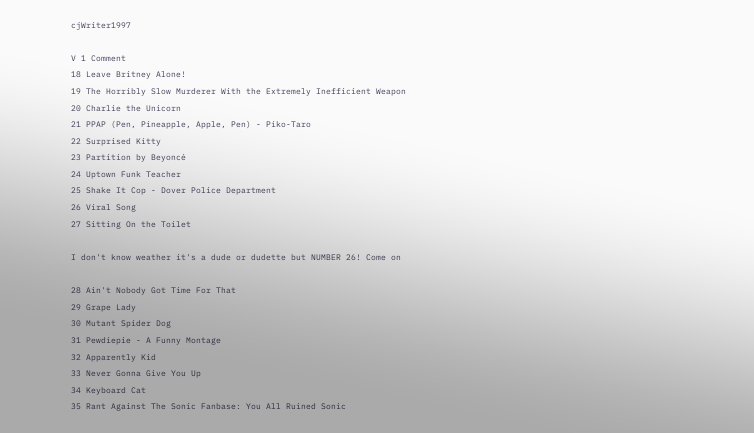cjWriter1997

V 1 Comment
18 Leave Britney Alone!
19 The Horribly Slow Murderer With the Extremely Inefficient Weapon
20 Charlie the Unicorn
21 PPAP (Pen, Pineapple, Apple, Pen) - Piko-Taro
22 Surprised Kitty
23 Partition by Beyoncé
24 Uptown Funk Teacher
25 Shake It Cop - Dover Police Department
26 Viral Song
27 Sitting On the Toilet

I don't know weather it's a dude or dudette but NUMBER 26! Come on

28 Ain't Nobody Got Time For That
29 Grape Lady
30 Mutant Spider Dog
31 Pewdiepie - A Funny Montage
32 Apparently Kid
33 Never Gonna Give You Up
34 Keyboard Cat
35 Rant Against The Sonic Fanbase: You All Ruined Sonic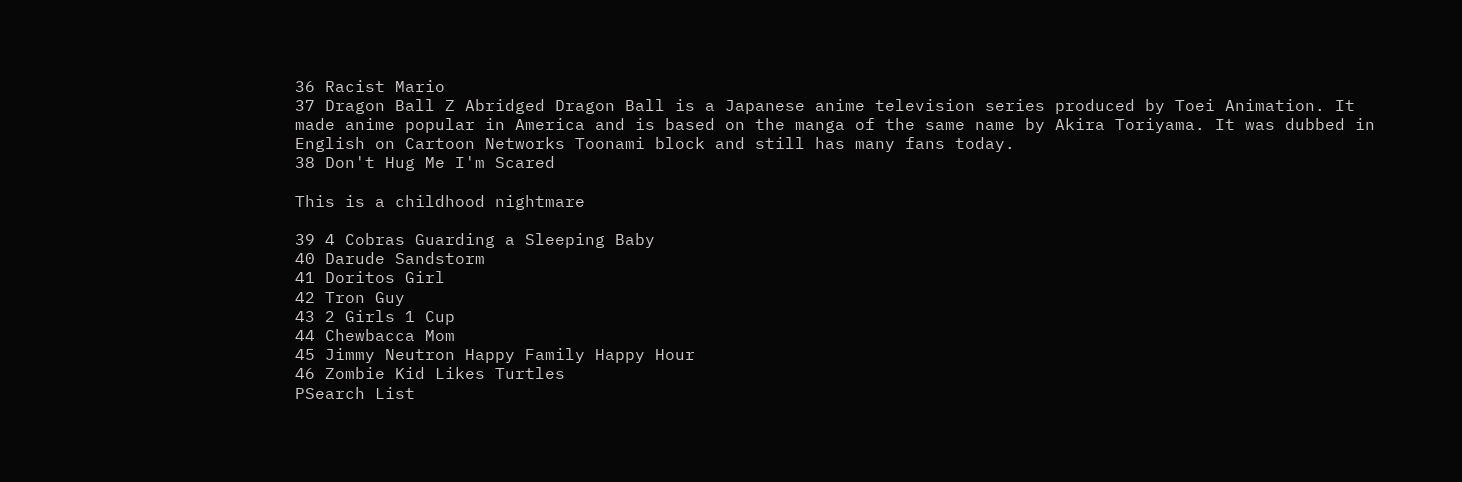36 Racist Mario
37 Dragon Ball Z Abridged Dragon Ball is a Japanese anime television series produced by Toei Animation. It made anime popular in America and is based on the manga of the same name by Akira Toriyama. It was dubbed in English on Cartoon Networks Toonami block and still has many fans today.
38 Don't Hug Me I'm Scared

This is a childhood nightmare

39 4 Cobras Guarding a Sleeping Baby
40 Darude Sandstorm
41 Doritos Girl
42 Tron Guy
43 2 Girls 1 Cup
44 Chewbacca Mom
45 Jimmy Neutron Happy Family Happy Hour
46 Zombie Kid Likes Turtles
PSearch List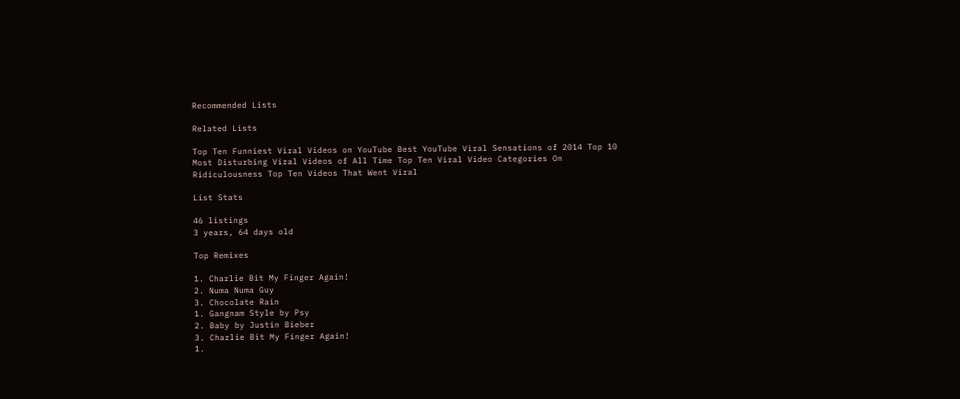Recommended Lists

Related Lists

Top Ten Funniest Viral Videos on YouTube Best YouTube Viral Sensations of 2014 Top 10 Most Disturbing Viral Videos of All Time Top Ten Viral Video Categories On Ridiculousness Top Ten Videos That Went Viral

List Stats

46 listings
3 years, 64 days old

Top Remixes

1. Charlie Bit My Finger Again!
2. Numa Numa Guy
3. Chocolate Rain
1. Gangnam Style by Psy
2. Baby by Justin Bieber
3. Charlie Bit My Finger Again!
1.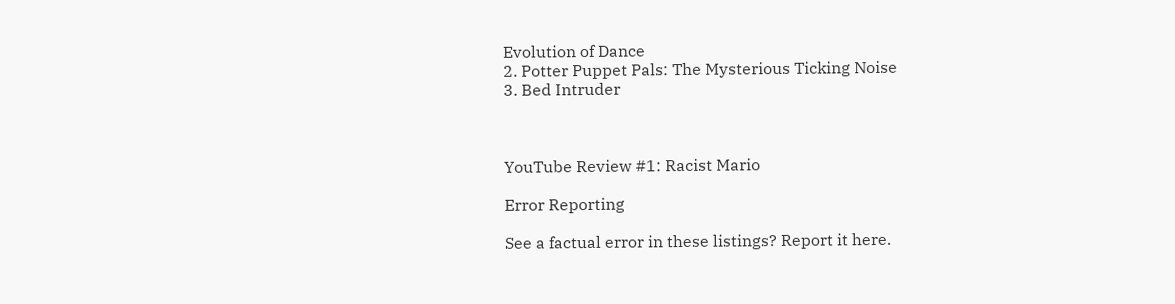Evolution of Dance
2. Potter Puppet Pals: The Mysterious Ticking Noise
3. Bed Intruder



YouTube Review #1: Racist Mario

Error Reporting

See a factual error in these listings? Report it here.